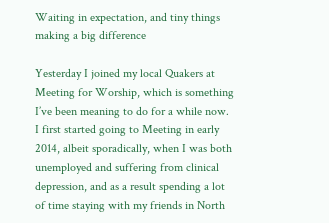Waiting in expectation, and tiny things making a big difference

Yesterday I joined my local Quakers at Meeting for Worship, which is something I’ve been meaning to do for a while now. I first started going to Meeting in early 2014, albeit sporadically, when I was both unemployed and suffering from clinical depression, and as a result spending a lot of time staying with my friends in North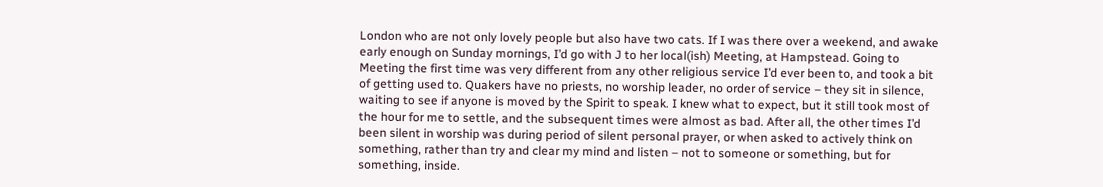London who are not only lovely people but also have two cats. If I was there over a weekend, and awake early enough on Sunday mornings, I’d go with J to her local(ish) Meeting, at Hampstead. Going to Meeting the first time was very different from any other religious service I’d ever been to, and took a bit of getting used to. Quakers have no priests, no worship leader, no order of service – they sit in silence, waiting to see if anyone is moved by the Spirit to speak. I knew what to expect, but it still took most of the hour for me to settle, and the subsequent times were almost as bad. After all, the other times I’d been silent in worship was during period of silent personal prayer, or when asked to actively think on something, rather than try and clear my mind and listen – not to someone or something, but for something, inside.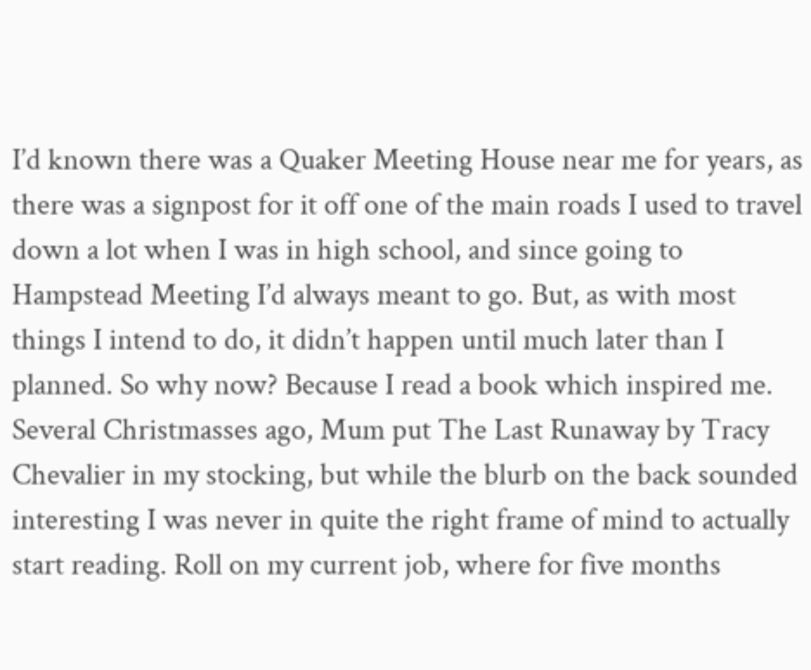I’d known there was a Quaker Meeting House near me for years, as there was a signpost for it off one of the main roads I used to travel down a lot when I was in high school, and since going to Hampstead Meeting I’d always meant to go. But, as with most things I intend to do, it didn’t happen until much later than I planned. So why now? Because I read a book which inspired me. Several Christmasses ago, Mum put The Last Runaway by Tracy Chevalier in my stocking, but while the blurb on the back sounded interesting I was never in quite the right frame of mind to actually start reading. Roll on my current job, where for five months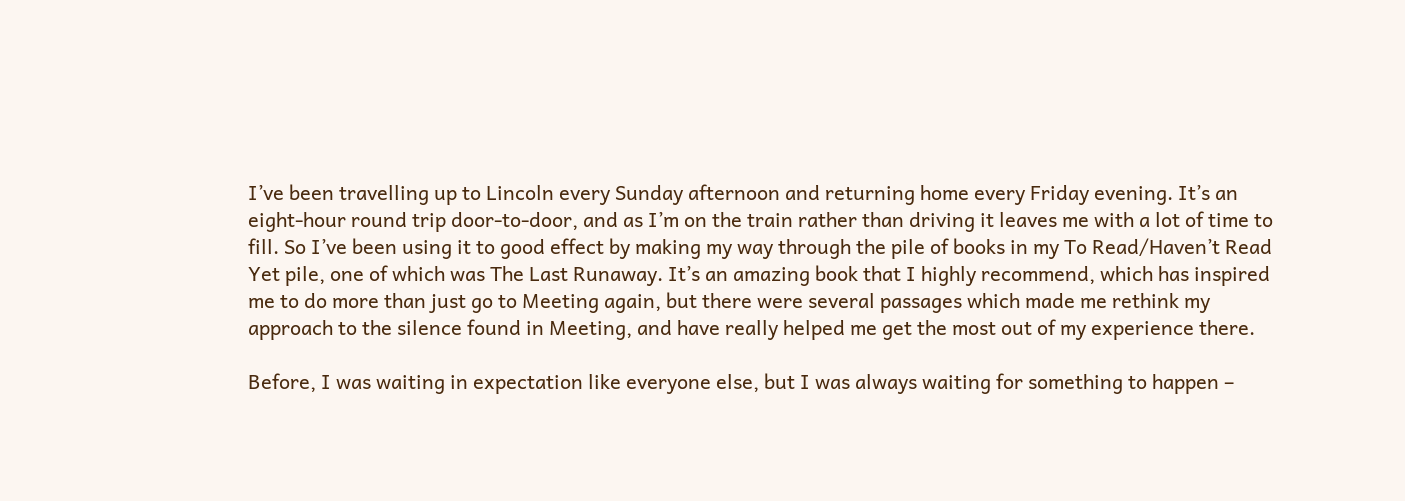I’ve been travelling up to Lincoln every Sunday afternoon and returning home every Friday evening. It’s an eight-hour round trip door-to-door, and as I’m on the train rather than driving it leaves me with a lot of time to fill. So I’ve been using it to good effect by making my way through the pile of books in my To Read/Haven’t Read Yet pile, one of which was The Last Runaway. It’s an amazing book that I highly recommend, which has inspired me to do more than just go to Meeting again, but there were several passages which made me rethink my approach to the silence found in Meeting, and have really helped me get the most out of my experience there.

Before, I was waiting in expectation like everyone else, but I was always waiting for something to happen –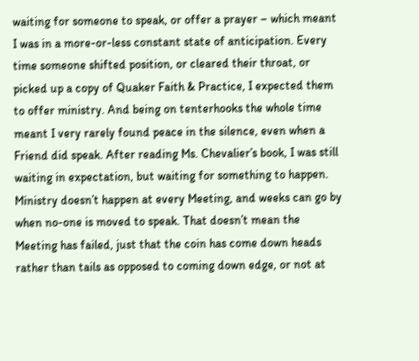waiting for someone to speak, or offer a prayer – which meant I was in a more-or-less constant state of anticipation. Every time someone shifted position, or cleared their throat, or picked up a copy of Quaker Faith & Practice, I expected them to offer ministry. And being on tenterhooks the whole time meant I very rarely found peace in the silence, even when a Friend did speak. After reading Ms. Chevalier’s book, I was still waiting in expectation, but waiting for something to happen. Ministry doesn’t happen at every Meeting, and weeks can go by when no-one is moved to speak. That doesn’t mean the Meeting has failed, just that the coin has come down heads rather than tails as opposed to coming down edge, or not at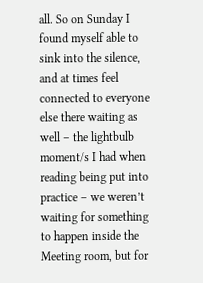all. So on Sunday I found myself able to sink into the silence, and at times feel connected to everyone else there waiting as well – the lightbulb moment/s I had when reading being put into practice – we weren’t waiting for something to happen inside the Meeting room, but for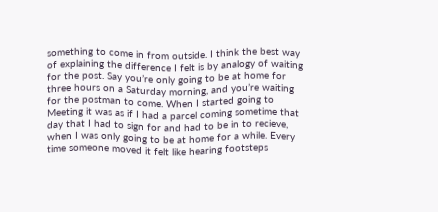something to come in from outside. I think the best way of explaining the difference I felt is by analogy of waiting for the post. Say you’re only going to be at home for three hours on a Saturday morning, and you’re waiting for the postman to come. When I started going to Meeting it was as if I had a parcel coming sometime that day that I had to sign for and had to be in to recieve, when I was only going to be at home for a while. Every time someone moved it felt like hearing footsteps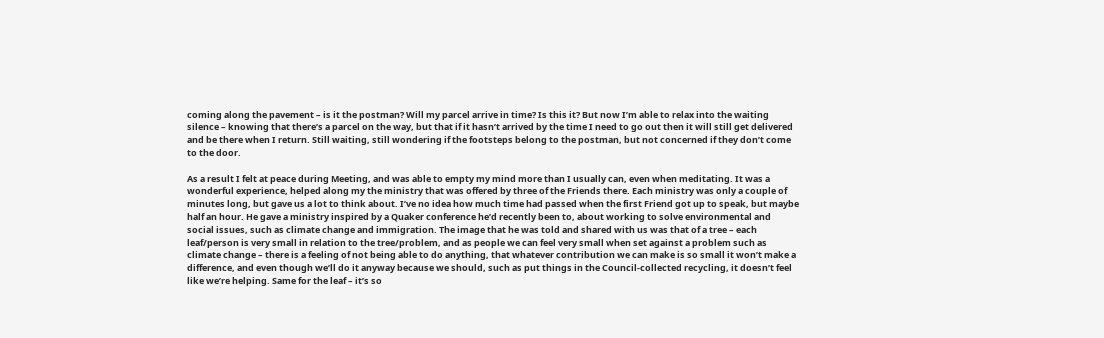coming along the pavement – is it the postman? Will my parcel arrive in time? Is this it? But now I’m able to relax into the waiting silence – knowing that there’s a parcel on the way, but that if it hasn’t arrived by the time I need to go out then it will still get delivered and be there when I return. Still waiting, still wondering if the footsteps belong to the postman, but not concerned if they don’t come to the door.

As a result I felt at peace during Meeting, and was able to empty my mind more than I usually can, even when meditating. It was a wonderful experience, helped along my the ministry that was offered by three of the Friends there. Each ministry was only a couple of minutes long, but gave us a lot to think about. I’ve no idea how much time had passed when the first Friend got up to speak, but maybe half an hour. He gave a ministry inspired by a Quaker conference he’d recently been to, about working to solve environmental and social issues, such as climate change and immigration. The image that he was told and shared with us was that of a tree – each leaf/person is very small in relation to the tree/problem, and as people we can feel very small when set against a problem such as climate change – there is a feeling of not being able to do anything, that whatever contribution we can make is so small it won’t make a difference, and even though we’ll do it anyway because we should, such as put things in the Council-collected recycling, it doesn’t feel like we’re helping. Same for the leaf – it’s so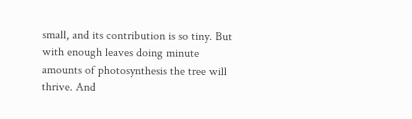small, and its contribution is so tiny. But with enough leaves doing minute amounts of photosynthesis the tree will thrive. And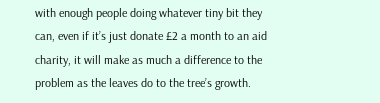with enough people doing whatever tiny bit they can, even if it’s just donate £2 a month to an aid charity, it will make as much a difference to the problem as the leaves do to the tree’s growth.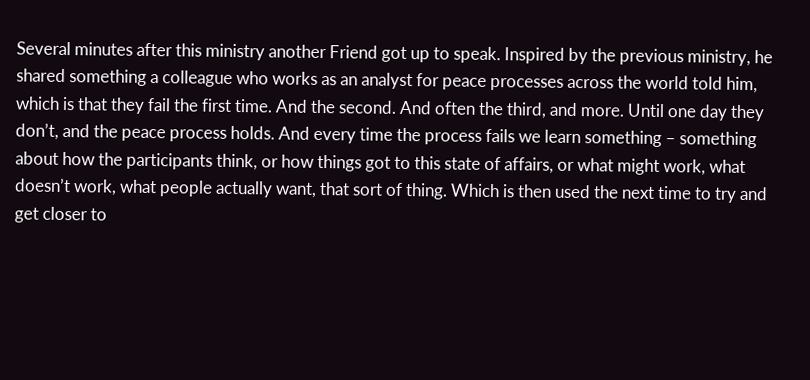Several minutes after this ministry another Friend got up to speak. Inspired by the previous ministry, he shared something a colleague who works as an analyst for peace processes across the world told him, which is that they fail the first time. And the second. And often the third, and more. Until one day they don’t, and the peace process holds. And every time the process fails we learn something – something about how the participants think, or how things got to this state of affairs, or what might work, what doesn’t work, what people actually want, that sort of thing. Which is then used the next time to try and get closer to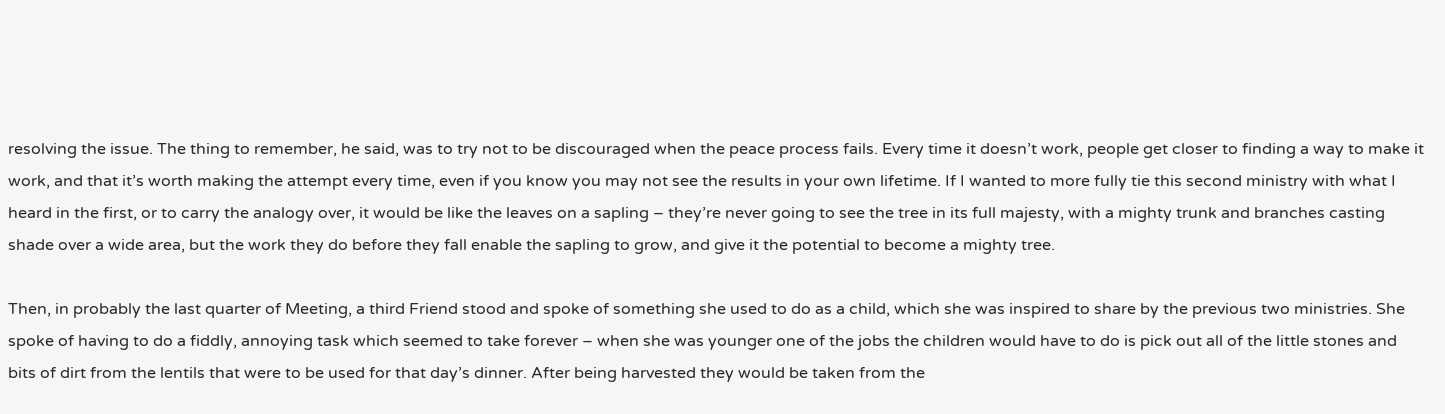resolving the issue. The thing to remember, he said, was to try not to be discouraged when the peace process fails. Every time it doesn’t work, people get closer to finding a way to make it work, and that it’s worth making the attempt every time, even if you know you may not see the results in your own lifetime. If I wanted to more fully tie this second ministry with what I heard in the first, or to carry the analogy over, it would be like the leaves on a sapling – they’re never going to see the tree in its full majesty, with a mighty trunk and branches casting shade over a wide area, but the work they do before they fall enable the sapling to grow, and give it the potential to become a mighty tree.

Then, in probably the last quarter of Meeting, a third Friend stood and spoke of something she used to do as a child, which she was inspired to share by the previous two ministries. She spoke of having to do a fiddly, annoying task which seemed to take forever – when she was younger one of the jobs the children would have to do is pick out all of the little stones and bits of dirt from the lentils that were to be used for that day’s dinner. After being harvested they would be taken from the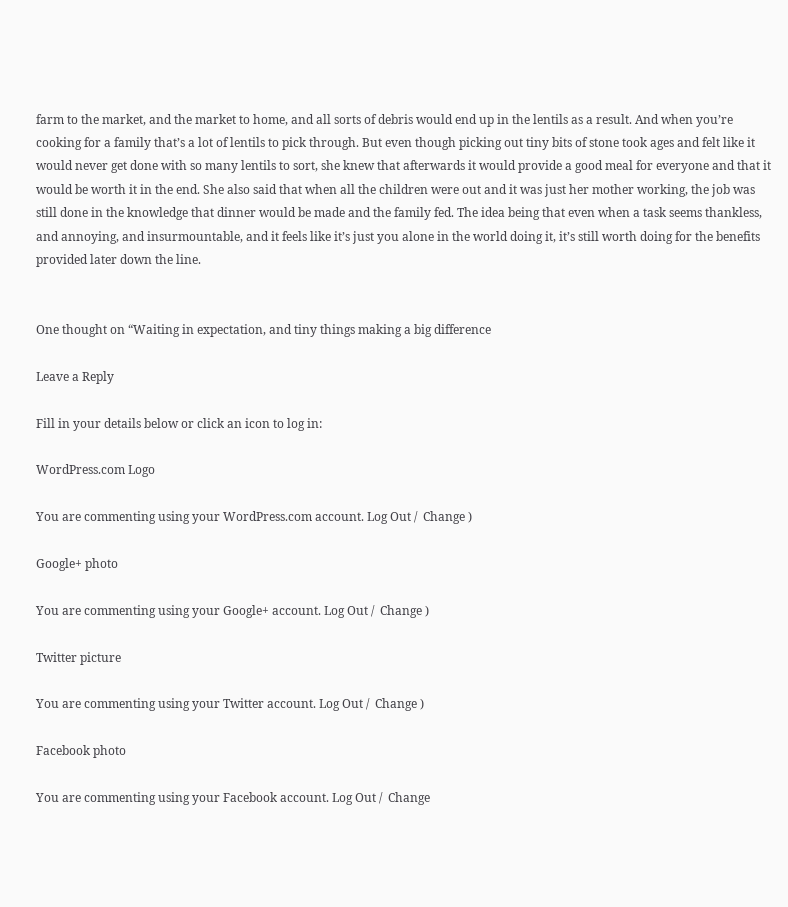farm to the market, and the market to home, and all sorts of debris would end up in the lentils as a result. And when you’re cooking for a family that’s a lot of lentils to pick through. But even though picking out tiny bits of stone took ages and felt like it would never get done with so many lentils to sort, she knew that afterwards it would provide a good meal for everyone and that it would be worth it in the end. She also said that when all the children were out and it was just her mother working, the job was still done in the knowledge that dinner would be made and the family fed. The idea being that even when a task seems thankless, and annoying, and insurmountable, and it feels like it’s just you alone in the world doing it, it’s still worth doing for the benefits provided later down the line.


One thought on “Waiting in expectation, and tiny things making a big difference

Leave a Reply

Fill in your details below or click an icon to log in:

WordPress.com Logo

You are commenting using your WordPress.com account. Log Out /  Change )

Google+ photo

You are commenting using your Google+ account. Log Out /  Change )

Twitter picture

You are commenting using your Twitter account. Log Out /  Change )

Facebook photo

You are commenting using your Facebook account. Log Out /  Change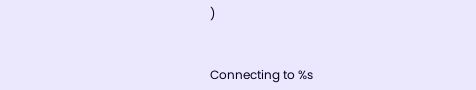)


Connecting to %s